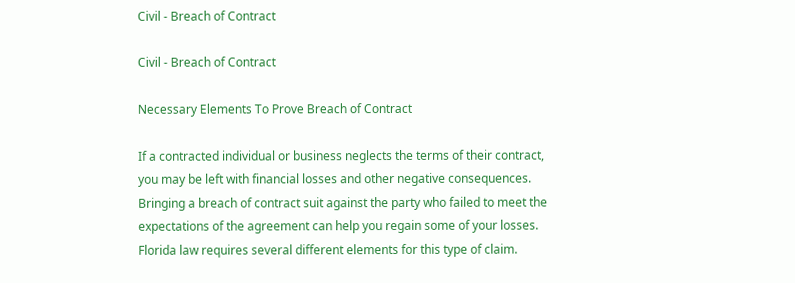Civil - Breach of Contract

Civil - Breach of Contract

Necessary Elements To Prove Breach of Contract

If a contracted individual or business neglects the terms of their contract, you may be left with financial losses and other negative consequences. Bringing a breach of contract suit against the party who failed to meet the expectations of the agreement can help you regain some of your losses. Florida law requires several different elements for this type of claim.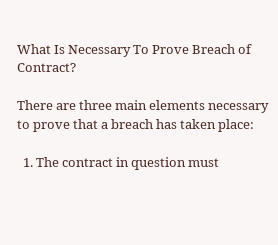What Is Necessary To Prove Breach of Contract?

There are three main elements necessary to prove that a breach has taken place:

  1. The contract in question must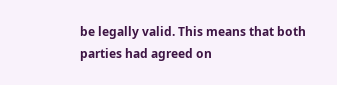be legally valid. This means that both parties had agreed on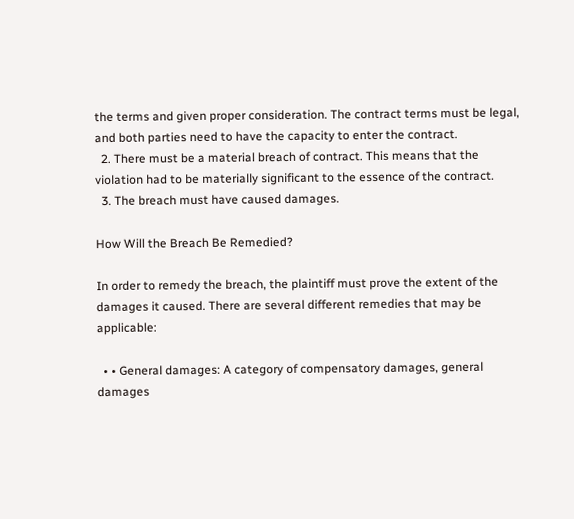the terms and given proper consideration. The contract terms must be legal, and both parties need to have the capacity to enter the contract.
  2. There must be a material breach of contract. This means that the violation had to be materially significant to the essence of the contract.
  3. The breach must have caused damages.

How Will the Breach Be Remedied?

In order to remedy the breach, the plaintiff must prove the extent of the damages it caused. There are several different remedies that may be applicable:

  • • General damages: A category of compensatory damages, general damages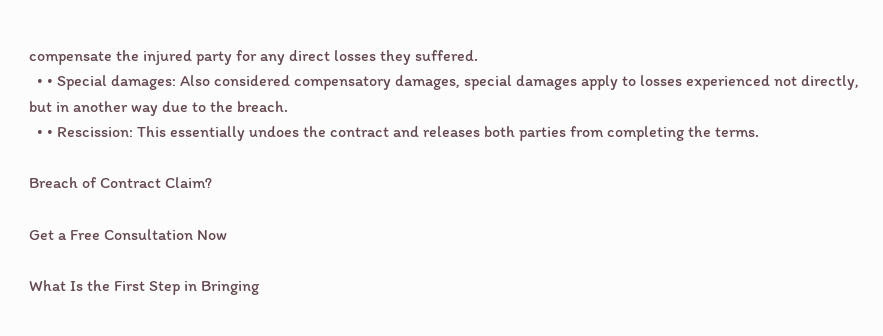compensate the injured party for any direct losses they suffered.
  • • Special damages: Also considered compensatory damages, special damages apply to losses experienced not directly, but in another way due to the breach.
  • • Rescission: This essentially undoes the contract and releases both parties from completing the terms.

Breach of Contract Claim?

Get a Free Consultation Now

What Is the First Step in Bringing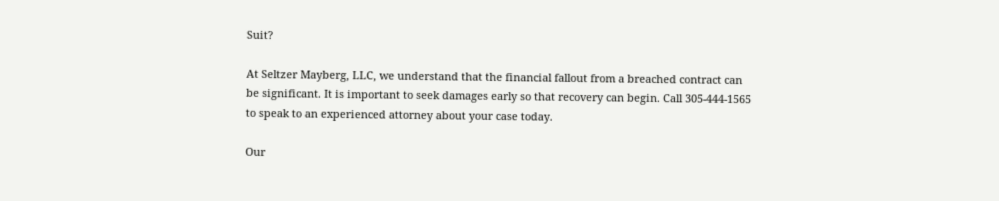Suit?

At Seltzer Mayberg, LLC, we understand that the financial fallout from a breached contract can be significant. It is important to seek damages early so that recovery can begin. Call 305-444-1565 to speak to an experienced attorney about your case today.

Our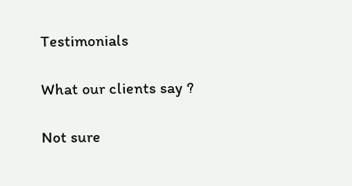Testimonials

What our clients say ?

Not sure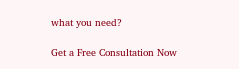what you need?

Get a Free Consultation Now